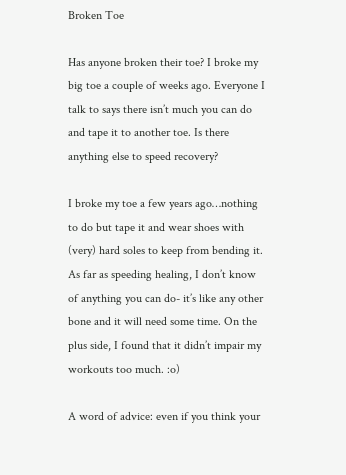Broken Toe

Has anyone broken their toe? I broke my big toe a couple of weeks ago. Everyone I talk to says there isn’t much you can do and tape it to another toe. Is there anything else to speed recovery?

I broke my toe a few years ago…nothing to do but tape it and wear shoes with (very) hard soles to keep from bending it. As far as speeding healing, I don’t know of anything you can do- it’s like any other bone and it will need some time. On the plus side, I found that it didn’t impair my workouts too much. :o)

A word of advice: even if you think your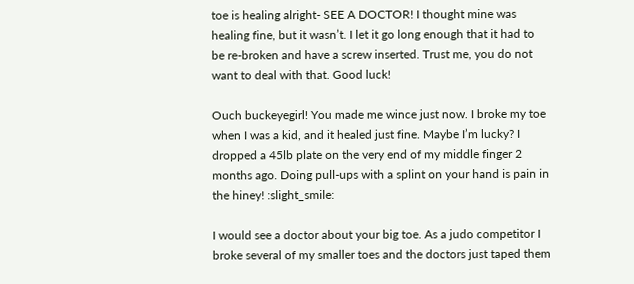toe is healing alright- SEE A DOCTOR! I thought mine was healing fine, but it wasn’t. I let it go long enough that it had to be re-broken and have a screw inserted. Trust me, you do not want to deal with that. Good luck!

Ouch buckeyegirl! You made me wince just now. I broke my toe when I was a kid, and it healed just fine. Maybe I’m lucky? I dropped a 45lb plate on the very end of my middle finger 2 months ago. Doing pull-ups with a splint on your hand is pain in the hiney! :slight_smile:

I would see a doctor about your big toe. As a judo competitor I broke several of my smaller toes and the doctors just taped them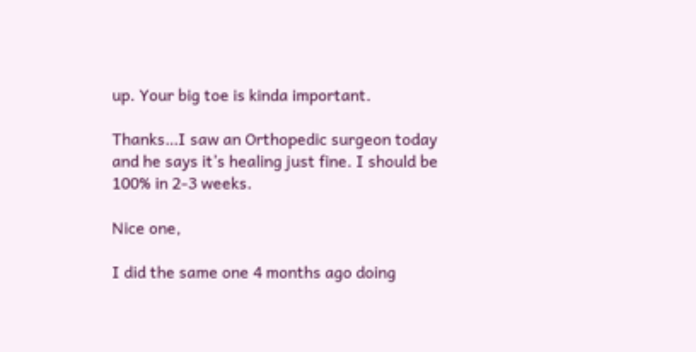up. Your big toe is kinda important.

Thanks…I saw an Orthopedic surgeon today and he says it’s healing just fine. I should be 100% in 2-3 weeks.

Nice one,

I did the same one 4 months ago doing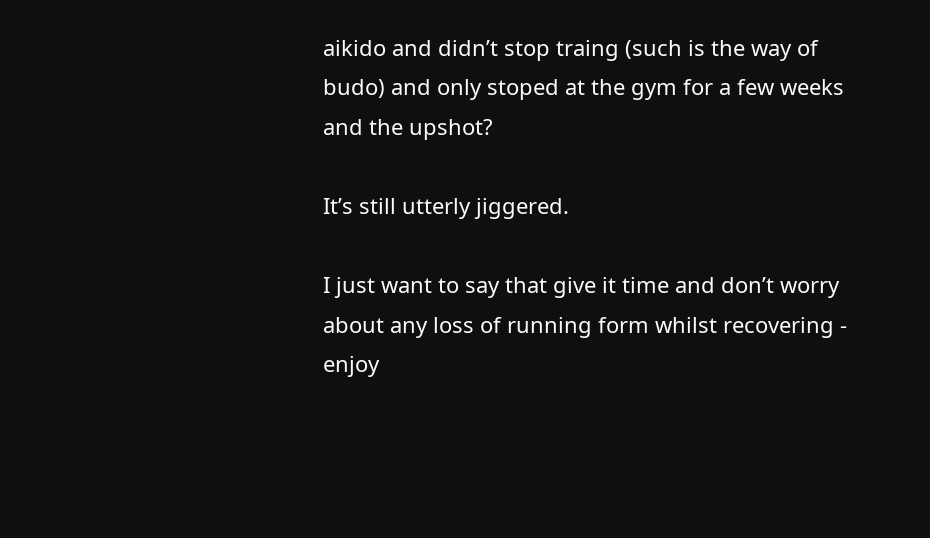aikido and didn’t stop traing (such is the way of budo) and only stoped at the gym for a few weeks and the upshot?

It’s still utterly jiggered.

I just want to say that give it time and don’t worry about any loss of running form whilst recovering - enjoy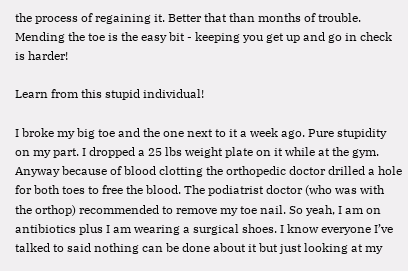the process of regaining it. Better that than months of trouble. Mending the toe is the easy bit - keeping you get up and go in check is harder!

Learn from this stupid individual!

I broke my big toe and the one next to it a week ago. Pure stupidity on my part. I dropped a 25 lbs weight plate on it while at the gym. Anyway because of blood clotting the orthopedic doctor drilled a hole for both toes to free the blood. The podiatrist doctor (who was with the orthop) recommended to remove my toe nail. So yeah, I am on antibiotics plus I am wearing a surgical shoes. I know everyone I’ve talked to said nothing can be done about it but just looking at my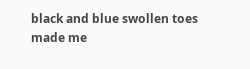black and blue swollen toes made me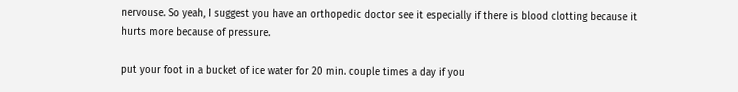nervouse. So yeah, I suggest you have an orthopedic doctor see it especially if there is blood clotting because it hurts more because of pressure.

put your foot in a bucket of ice water for 20 min. couple times a day if you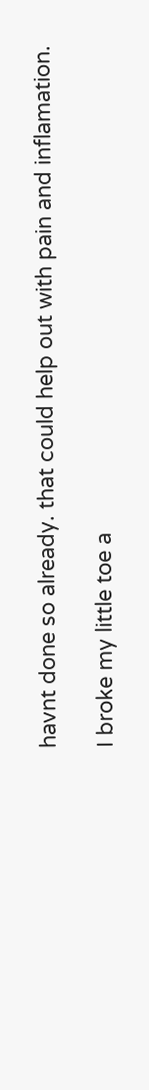havnt done so already. that could help out with pain and inflamation.

I broke my little toe a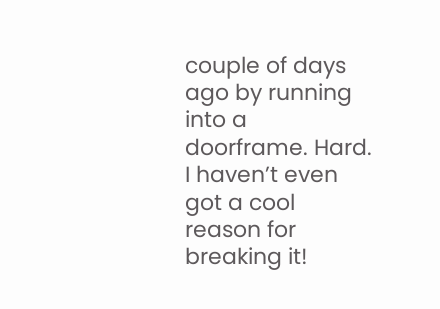couple of days ago by running into a doorframe. Hard. I haven’t even got a cool reason for breaking it!